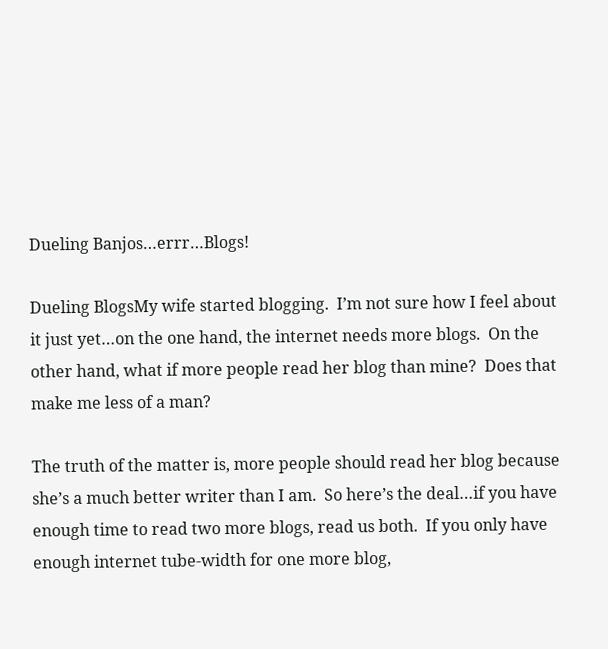Dueling Banjos…errr…Blogs!

Dueling BlogsMy wife started blogging.  I’m not sure how I feel about it just yet…on the one hand, the internet needs more blogs.  On the other hand, what if more people read her blog than mine?  Does that make me less of a man?

The truth of the matter is, more people should read her blog because she’s a much better writer than I am.  So here’s the deal…if you have enough time to read two more blogs, read us both.  If you only have enough internet tube-width for one more blog,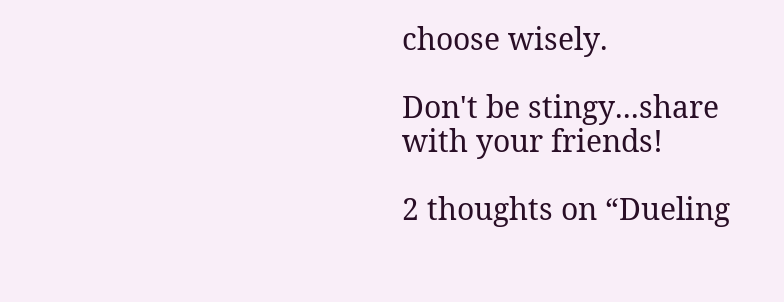choose wisely.

Don't be stingy...share with your friends!

2 thoughts on “Dueling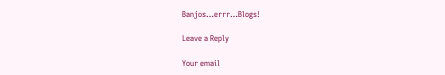Banjos…errr…Blogs!

Leave a Reply

Your email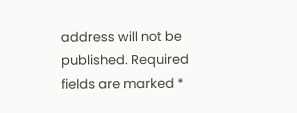address will not be published. Required fields are marked *